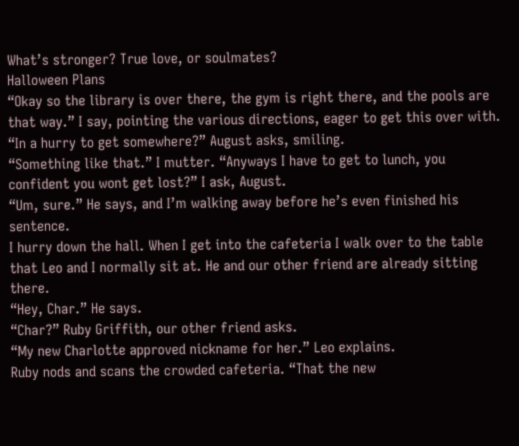What’s stronger? True love, or soulmates?
Halloween Plans
“Okay so the library is over there, the gym is right there, and the pools are that way.” I say, pointing the various directions, eager to get this over with.
“In a hurry to get somewhere?” August asks, smiling.
“Something like that.” I mutter. “Anyways I have to get to lunch, you confident you wont get lost?” I ask, August.
“Um, sure.” He says, and I’m walking away before he’s even finished his sentence.
I hurry down the hall. When I get into the cafeteria I walk over to the table that Leo and I normally sit at. He and our other friend are already sitting there.
“Hey, Char.” He says.
“Char?” Ruby Griffith, our other friend asks.
“My new Charlotte approved nickname for her.” Leo explains.
Ruby nods and scans the crowded cafeteria. “That the new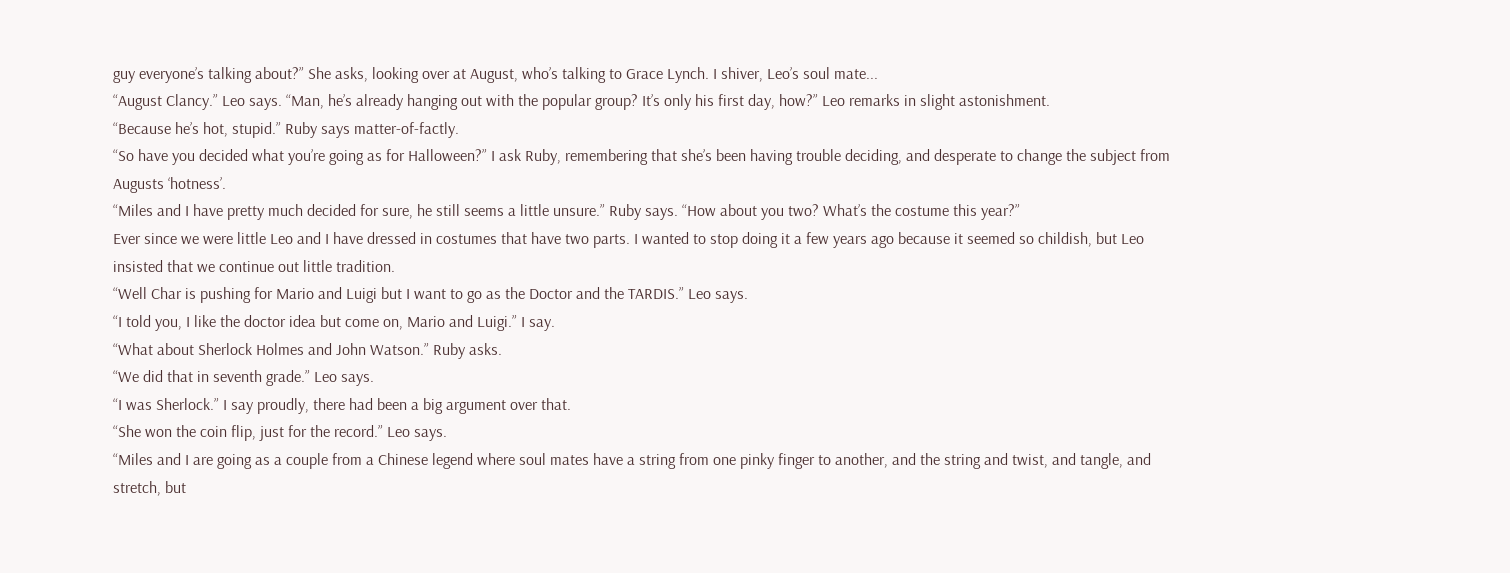guy everyone’s talking about?” She asks, looking over at August, who’s talking to Grace Lynch. I shiver, Leo’s soul mate...
“August Clancy.” Leo says. “Man, he’s already hanging out with the popular group? It’s only his first day, how?” Leo remarks in slight astonishment.
“Because he’s hot, stupid.” Ruby says matter-of-factly.
“So have you decided what you’re going as for Halloween?” I ask Ruby, remembering that she’s been having trouble deciding, and desperate to change the subject from Augusts ‘hotness’.
“Miles and I have pretty much decided for sure, he still seems a little unsure.” Ruby says. “How about you two? What’s the costume this year?”
Ever since we were little Leo and I have dressed in costumes that have two parts. I wanted to stop doing it a few years ago because it seemed so childish, but Leo insisted that we continue out little tradition.
“Well Char is pushing for Mario and Luigi but I want to go as the Doctor and the TARDIS.” Leo says.
“I told you, I like the doctor idea but come on, Mario and Luigi.” I say.
“What about Sherlock Holmes and John Watson.” Ruby asks.
“We did that in seventh grade.” Leo says.
“I was Sherlock.” I say proudly, there had been a big argument over that.
“She won the coin flip, just for the record.” Leo says.
“Miles and I are going as a couple from a Chinese legend where soul mates have a string from one pinky finger to another, and the string and twist, and tangle, and stretch, but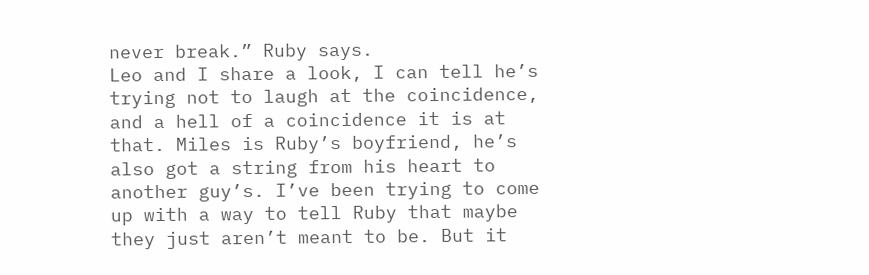never break.” Ruby says.
Leo and I share a look, I can tell he’s trying not to laugh at the coincidence, and a hell of a coincidence it is at that. Miles is Ruby’s boyfriend, he’s also got a string from his heart to another guy’s. I’ve been trying to come up with a way to tell Ruby that maybe they just aren’t meant to be. But it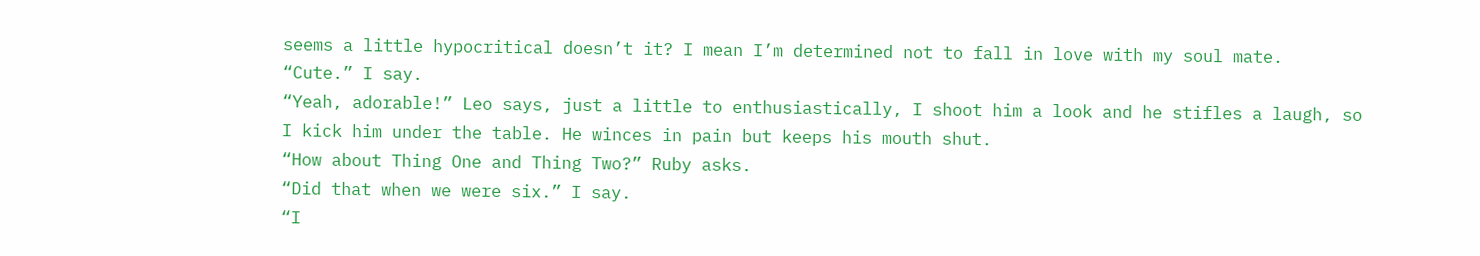seems a little hypocritical doesn’t it? I mean I’m determined not to fall in love with my soul mate.
“Cute.” I say.
“Yeah, adorable!” Leo says, just a little to enthusiastically, I shoot him a look and he stifles a laugh, so I kick him under the table. He winces in pain but keeps his mouth shut.
“How about Thing One and Thing Two?” Ruby asks.
“Did that when we were six.” I say.
“I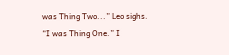was Thing Two...” Leo sighs.
“I was Thing One.” I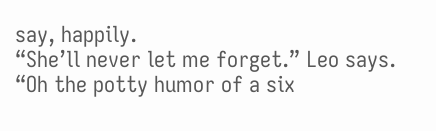say, happily.
“She’ll never let me forget.” Leo says.
“Oh the potty humor of a six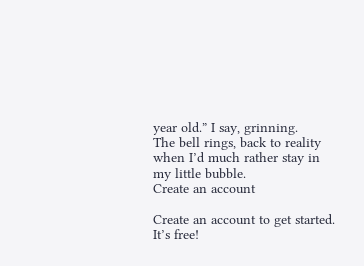year old.” I say, grinning.
The bell rings, back to reality when I’d much rather stay in my little bubble.
Create an account

Create an account to get started. It’s free!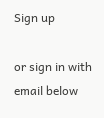Sign up

or sign in with email below